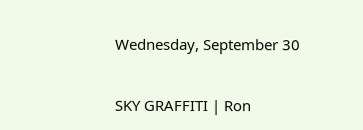Wednesday, September 30

SKY GRAFFITI | Ron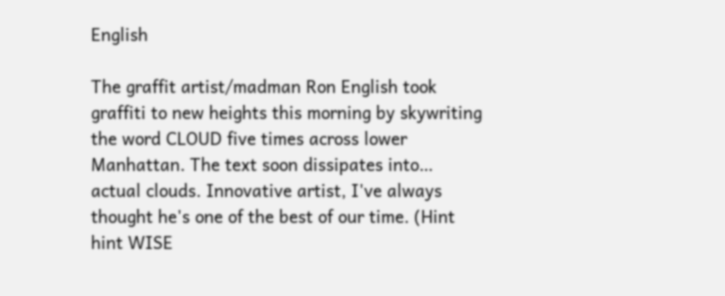English

The graffit artist/madman Ron English took graffiti to new heights this morning by skywriting the word CLOUD five times across lower Manhattan. The text soon dissipates into… actual clouds. Innovative artist, I've always thought he's one of the best of our time. (Hint hint WISE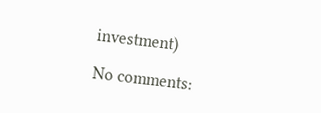investment)

No comments: